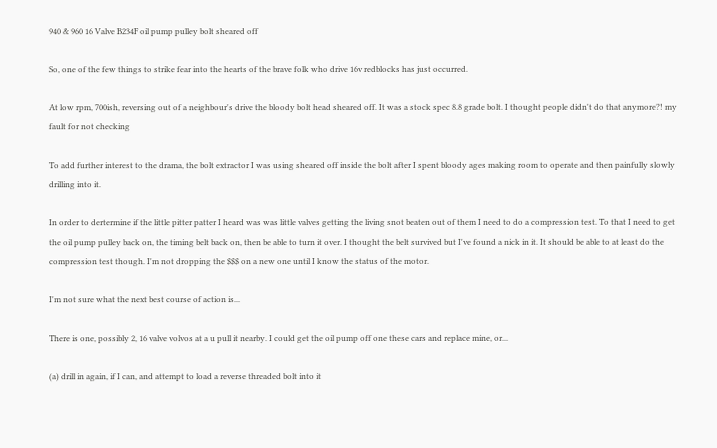940 & 960 16 Valve B234F oil pump pulley bolt sheared off

So, one of the few things to strike fear into the hearts of the brave folk who drive 16v redblocks has just occurred.

At low rpm, 700ish, reversing out of a neighbour's drive the bloody bolt head sheared off. It was a stock spec 8.8 grade bolt. I thought people didn't do that anymore?! my fault for not checking

To add further interest to the drama, the bolt extractor I was using sheared off inside the bolt after I spent bloody ages making room to operate and then painfully slowly drilling into it.

In order to dertermine if the little pitter patter I heard was was little valves getting the living snot beaten out of them I need to do a compression test. To that I need to get the oil pump pulley back on, the timing belt back on, then be able to turn it over. I thought the belt survived but I've found a nick in it. It should be able to at least do the compression test though. I'm not dropping the $$$ on a new one until I know the status of the motor.

I'm not sure what the next best course of action is...

There is one, possibly 2, 16 valve volvos at a u pull it nearby. I could get the oil pump off one these cars and replace mine, or...

(a) drill in again, if I can, and attempt to load a reverse threaded bolt into it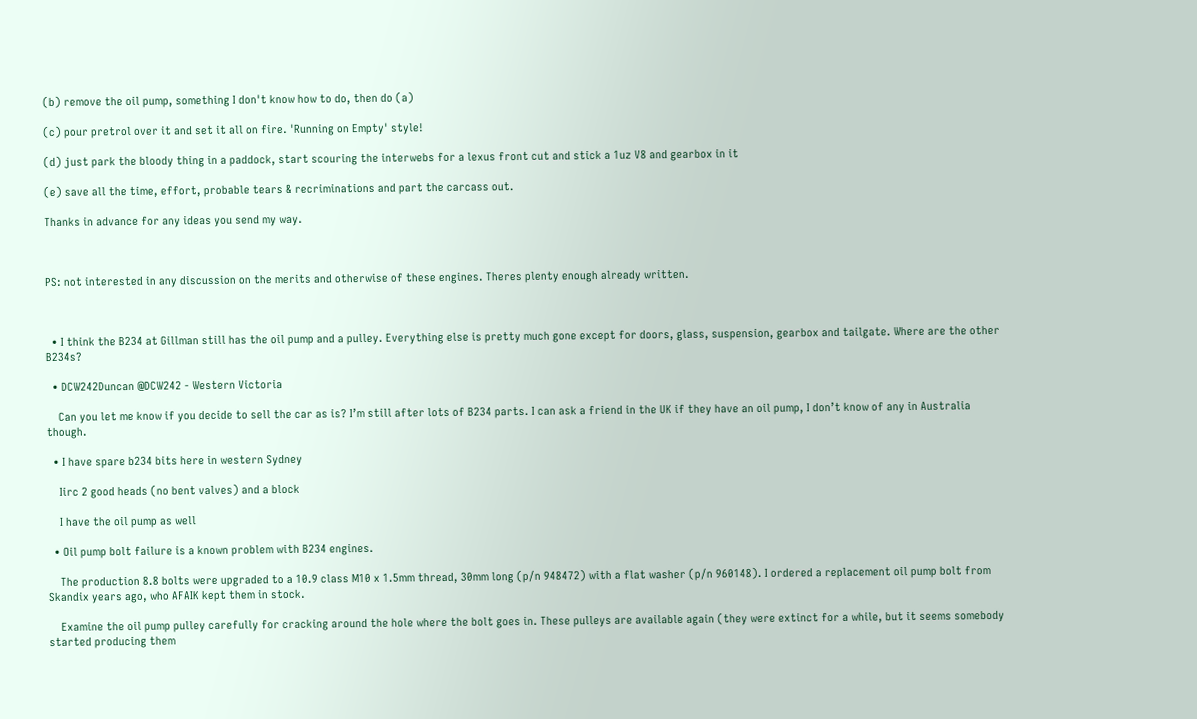(b) remove the oil pump, something I don't know how to do, then do (a)

(c) pour pretrol over it and set it all on fire. 'Running on Empty' style!

(d) just park the bloody thing in a paddock, start scouring the interwebs for a lexus front cut and stick a 1uz V8 and gearbox in it

(e) save all the time, effort, probable tears & recriminations and part the carcass out.

Thanks in advance for any ideas you send my way.



PS: not interested in any discussion on the merits and otherwise of these engines. Theres plenty enough already written.



  • I think the B234 at Gillman still has the oil pump and a pulley. Everything else is pretty much gone except for doors, glass, suspension, gearbox and tailgate. Where are the other B234s?

  • DCW242Duncan @DCW242 - Western Victoria

    Can you let me know if you decide to sell the car as is? I’m still after lots of B234 parts. I can ask a friend in the UK if they have an oil pump, I don’t know of any in Australia though.

  • I have spare b234 bits here in western Sydney

    Iirc 2 good heads (no bent valves) and a block

    I have the oil pump as well

  • Oil pump bolt failure is a known problem with B234 engines.

    The production 8.8 bolts were upgraded to a 10.9 class M10 x 1.5mm thread, 30mm long (p/n 948472) with a flat washer (p/n 960148). I ordered a replacement oil pump bolt from Skandix years ago, who AFAIK kept them in stock.

    Examine the oil pump pulley carefully for cracking around the hole where the bolt goes in. These pulleys are available again (they were extinct for a while, but it seems somebody started producing them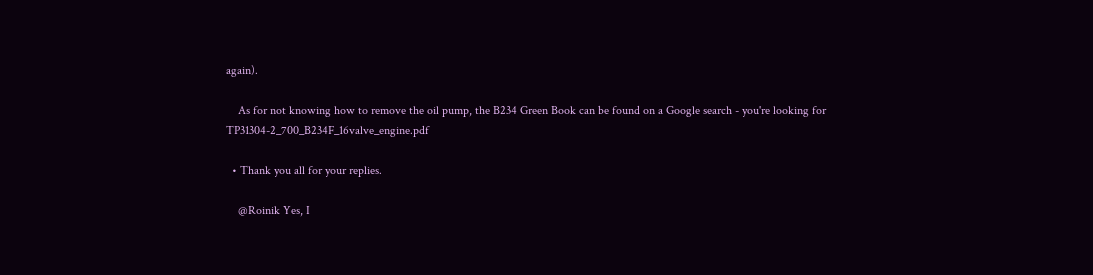again).

    As for not knowing how to remove the oil pump, the B234 Green Book can be found on a Google search - you're looking for TP31304-2_700_B234F_16valve_engine.pdf

  • Thank you all for your replies.

    @Roinik Yes, I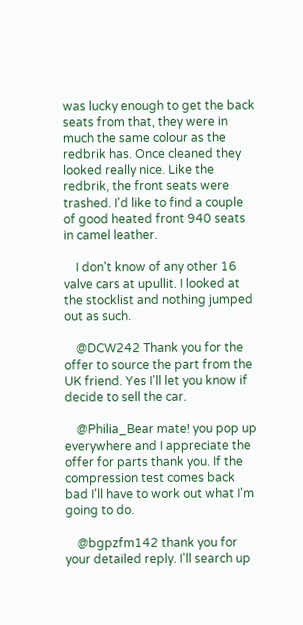was lucky enough to get the back seats from that, they were in much the same colour as the redbrik has. Once cleaned they looked really nice. Like the redbrik, the front seats were trashed. I'd like to find a couple of good heated front 940 seats in camel leather.

    I don't know of any other 16 valve cars at upullit. I looked at the stocklist and nothing jumped out as such.

    @DCW242 Thank you for the offer to source the part from the UK friend. Yes I'll let you know if decide to sell the car.

    @Philia_Bear mate! you pop up everywhere and I appreciate the offer for parts thank you. If the compression test comes back bad I'll have to work out what I'm going to do.

    @bgpzfm142 thank you for your detailed reply. I'll search up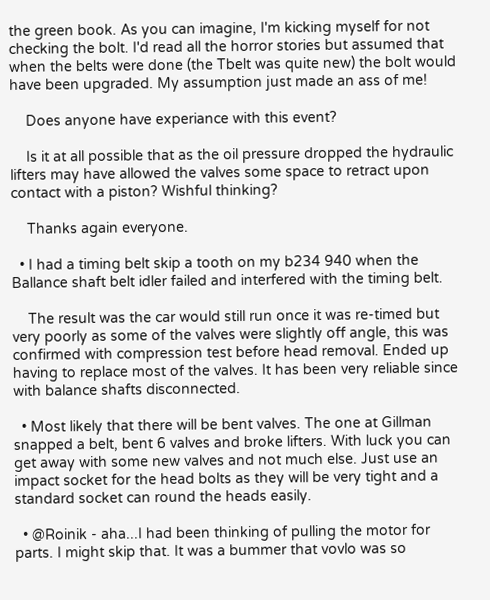the green book. As you can imagine, I'm kicking myself for not checking the bolt. I'd read all the horror stories but assumed that when the belts were done (the Tbelt was quite new) the bolt would have been upgraded. My assumption just made an ass of me!

    Does anyone have experiance with this event?

    Is it at all possible that as the oil pressure dropped the hydraulic lifters may have allowed the valves some space to retract upon contact with a piston? Wishful thinking?

    Thanks again everyone.

  • I had a timing belt skip a tooth on my b234 940 when the Ballance shaft belt idler failed and interfered with the timing belt.

    The result was the car would still run once it was re-timed but very poorly as some of the valves were slightly off angle, this was confirmed with compression test before head removal. Ended up having to replace most of the valves. It has been very reliable since with balance shafts disconnected.

  • Most likely that there will be bent valves. The one at Gillman snapped a belt, bent 6 valves and broke lifters. With luck you can get away with some new valves and not much else. Just use an impact socket for the head bolts as they will be very tight and a standard socket can round the heads easily.

  • @Roinik - aha...I had been thinking of pulling the motor for parts. I might skip that. It was a bummer that vovlo was so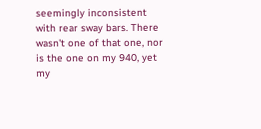seemingly inconsistent with rear sway bars. There wasn't one of that one, nor is the one on my 940, yet my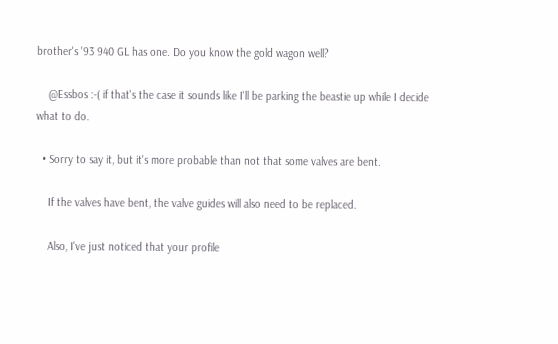brother's '93 940 GL has one. Do you know the gold wagon well?

    @Essbos :-( if that's the case it sounds like I'll be parking the beastie up while I decide what to do.

  • Sorry to say it, but it's more probable than not that some valves are bent.

    If the valves have bent, the valve guides will also need to be replaced.

    Also, I've just noticed that your profile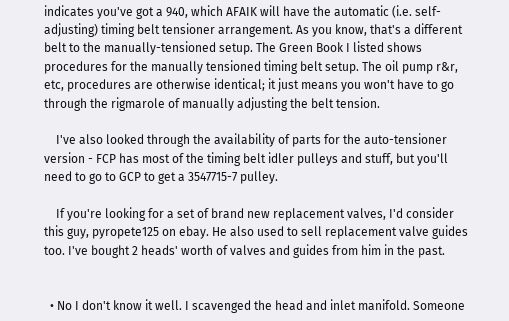indicates you've got a 940, which AFAIK will have the automatic (i.e. self-adjusting) timing belt tensioner arrangement. As you know, that's a different belt to the manually-tensioned setup. The Green Book I listed shows procedures for the manually tensioned timing belt setup. The oil pump r&r, etc, procedures are otherwise identical; it just means you won't have to go through the rigmarole of manually adjusting the belt tension.

    I've also looked through the availability of parts for the auto-tensioner version - FCP has most of the timing belt idler pulleys and stuff, but you'll need to go to GCP to get a 3547715-7 pulley.

    If you're looking for a set of brand new replacement valves, I'd consider this guy, pyropete125 on ebay. He also used to sell replacement valve guides too. I've bought 2 heads' worth of valves and guides from him in the past.


  • No I don't know it well. I scavenged the head and inlet manifold. Someone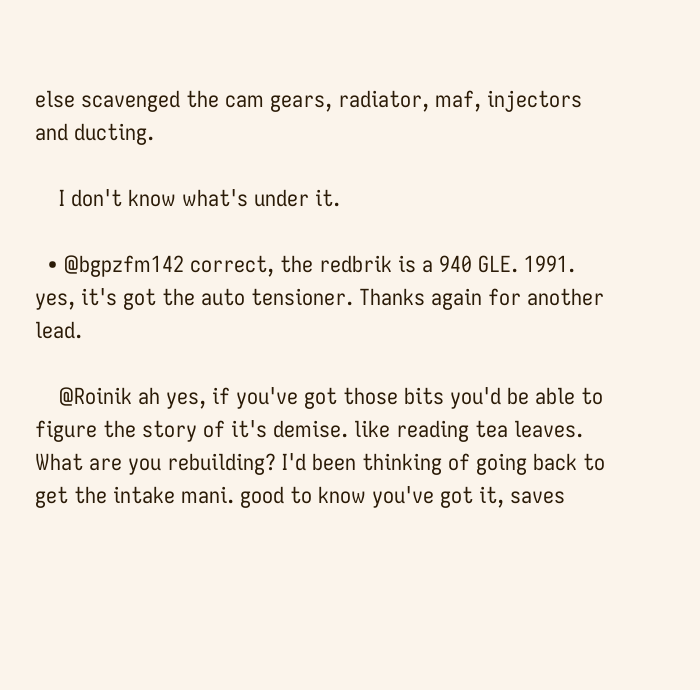else scavenged the cam gears, radiator, maf, injectors and ducting.

    I don't know what's under it.

  • @bgpzfm142 correct, the redbrik is a 940 GLE. 1991. yes, it's got the auto tensioner. Thanks again for another lead.

    @Roinik ah yes, if you've got those bits you'd be able to figure the story of it's demise. like reading tea leaves. What are you rebuilding? I'd been thinking of going back to get the intake mani. good to know you've got it, saves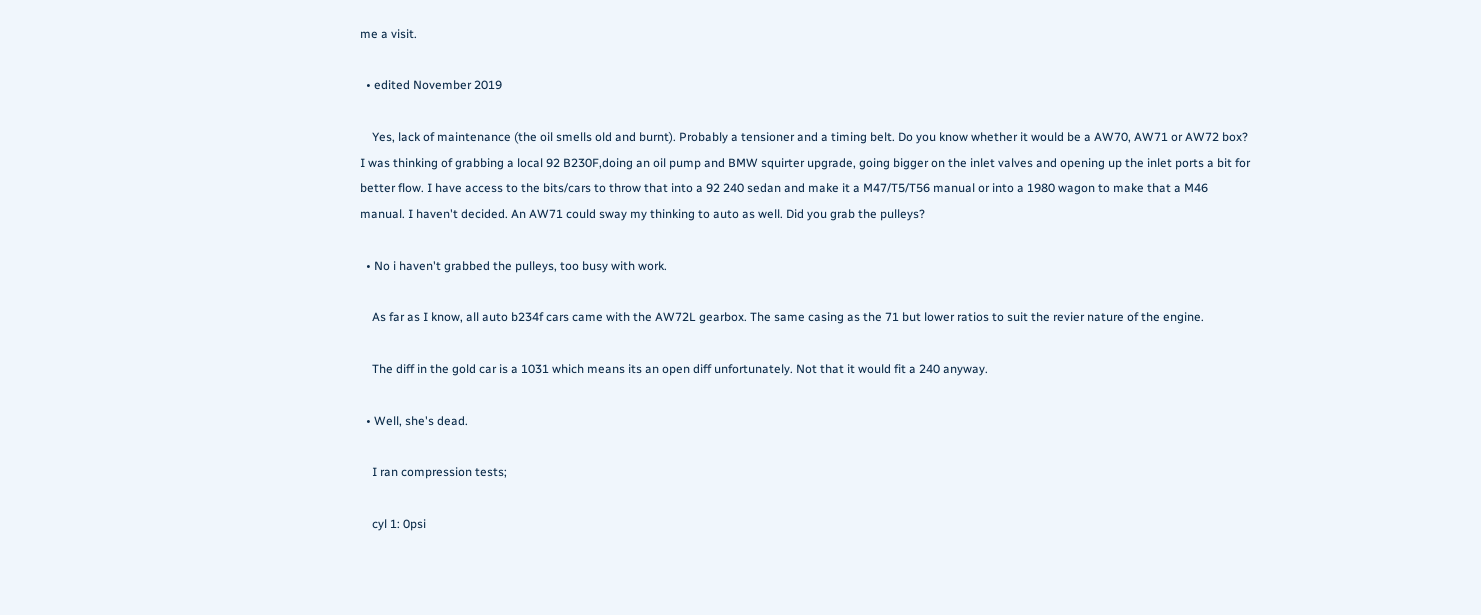me a visit.

  • edited November 2019

    Yes, lack of maintenance (the oil smells old and burnt). Probably a tensioner and a timing belt. Do you know whether it would be a AW70, AW71 or AW72 box? I was thinking of grabbing a local 92 B230F,doing an oil pump and BMW squirter upgrade, going bigger on the inlet valves and opening up the inlet ports a bit for better flow. I have access to the bits/cars to throw that into a 92 240 sedan and make it a M47/T5/T56 manual or into a 1980 wagon to make that a M46 manual. I haven't decided. An AW71 could sway my thinking to auto as well. Did you grab the pulleys?

  • No i haven't grabbed the pulleys, too busy with work.

    As far as I know, all auto b234f cars came with the AW72L gearbox. The same casing as the 71 but lower ratios to suit the revier nature of the engine.

    The diff in the gold car is a 1031 which means its an open diff unfortunately. Not that it would fit a 240 anyway.

  • Well, she's dead.

    I ran compression tests;

    cyl 1: 0psi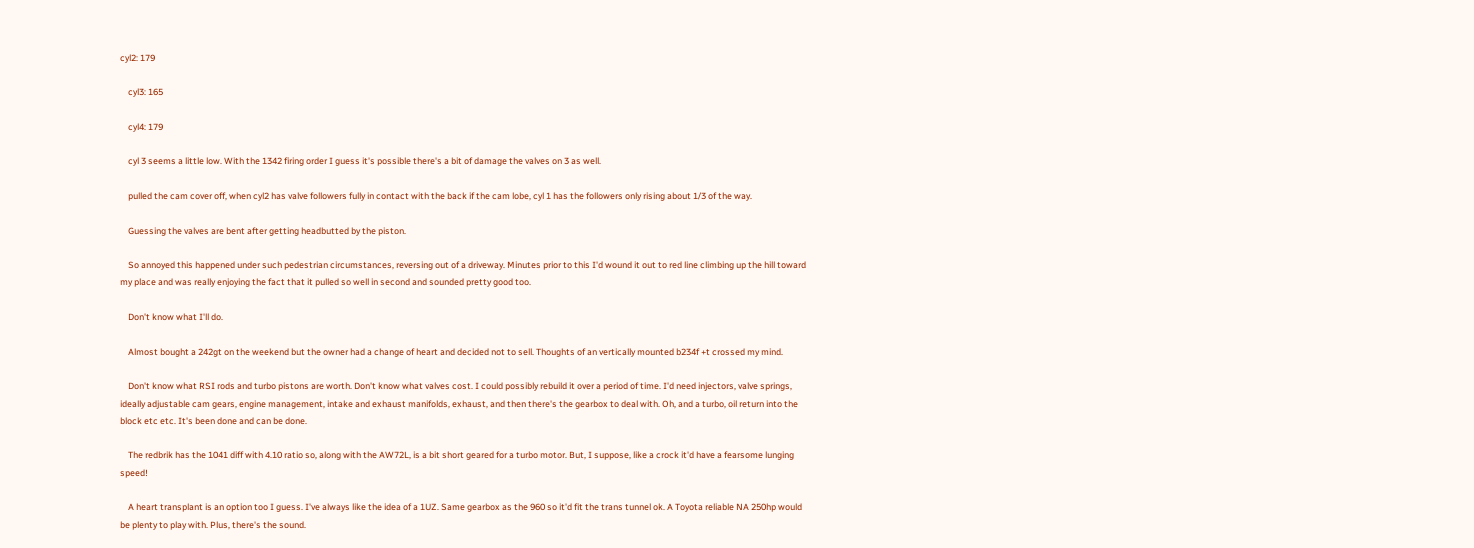cyl2: 179

    cyl3: 165

    cyl4: 179

    cyl 3 seems a little low. With the 1342 firing order I guess it's possible there's a bit of damage the valves on 3 as well.

    pulled the cam cover off, when cyl2 has valve followers fully in contact with the back if the cam lobe, cyl 1 has the followers only rising about 1/3 of the way.

    Guessing the valves are bent after getting headbutted by the piston.

    So annoyed this happened under such pedestrian circumstances, reversing out of a driveway. Minutes prior to this I'd wound it out to red line climbing up the hill toward my place and was really enjoying the fact that it pulled so well in second and sounded pretty good too.

    Don't know what I'll do.

    Almost bought a 242gt on the weekend but the owner had a change of heart and decided not to sell. Thoughts of an vertically mounted b234f +t crossed my mind.

    Don't know what RSI rods and turbo pistons are worth. Don't know what valves cost. I could possibly rebuild it over a period of time. I'd need injectors, valve springs, ideally adjustable cam gears, engine management, intake and exhaust manifolds, exhaust, and then there's the gearbox to deal with. Oh, and a turbo, oil return into the block etc etc. It's been done and can be done.

    The redbrik has the 1041 diff with 4.10 ratio so, along with the AW72L, is a bit short geared for a turbo motor. But, I suppose, like a crock it'd have a fearsome lunging speed!

    A heart transplant is an option too I guess. I've always like the idea of a 1UZ. Same gearbox as the 960 so it'd fit the trans tunnel ok. A Toyota reliable NA 250hp would be plenty to play with. Plus, there's the sound.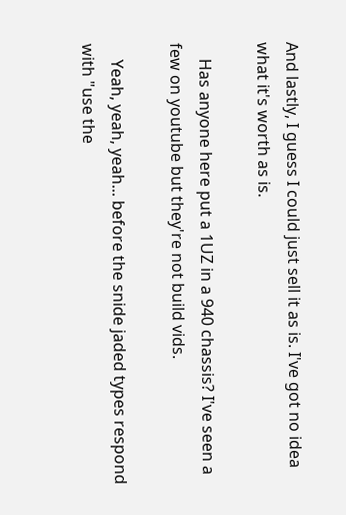And lastly, I guess I could just sell it as is. I've got no idea what it's worth as is.

    Has anyone here put a 1UZ in a 940 chassis? I've seen a few on youtube but they're not build vids.

    Yeah, yeah, yeah... before the snide jaded types respond with "use the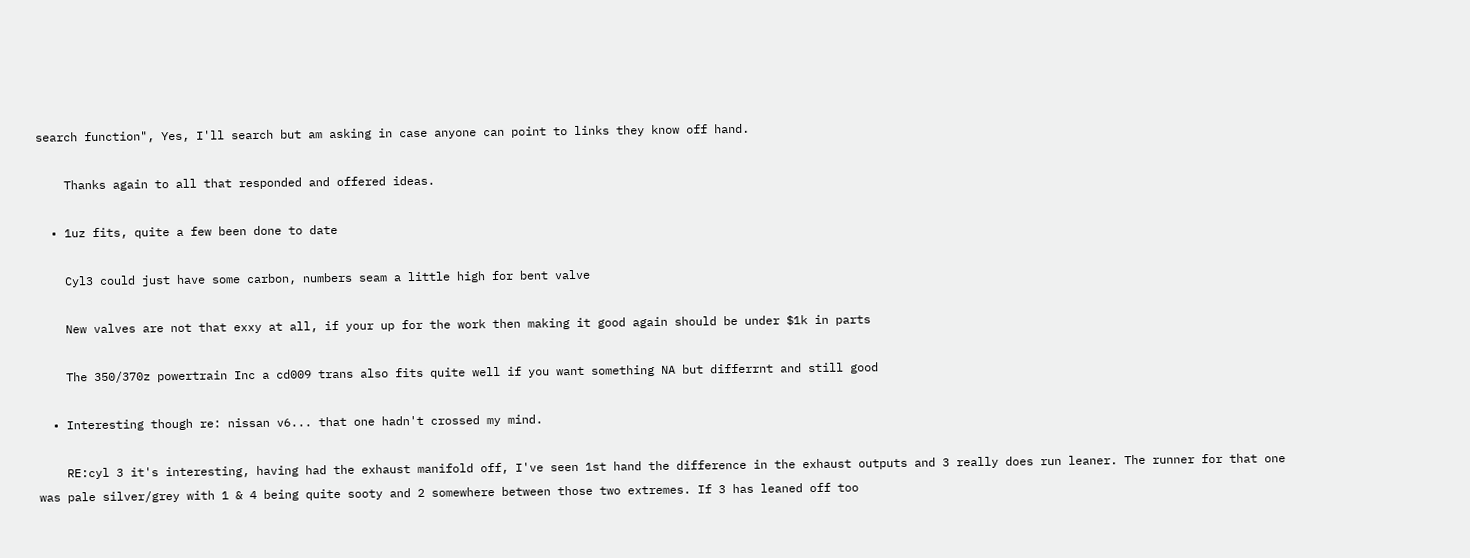search function", Yes, I'll search but am asking in case anyone can point to links they know off hand.

    Thanks again to all that responded and offered ideas.

  • 1uz fits, quite a few been done to date

    Cyl3 could just have some carbon, numbers seam a little high for bent valve

    New valves are not that exxy at all, if your up for the work then making it good again should be under $1k in parts

    The 350/370z powertrain Inc a cd009 trans also fits quite well if you want something NA but differrnt and still good

  • Interesting though re: nissan v6... that one hadn't crossed my mind.

    RE:cyl 3 it's interesting, having had the exhaust manifold off, I've seen 1st hand the difference in the exhaust outputs and 3 really does run leaner. The runner for that one was pale silver/grey with 1 & 4 being quite sooty and 2 somewhere between those two extremes. If 3 has leaned off too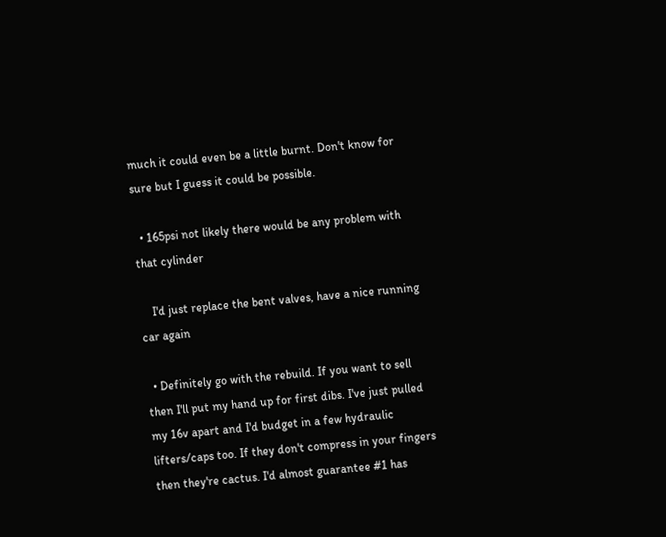much it could even be a little burnt. Don't know for sure but I guess it could be possible.

  • 165psi not likely there would be any problem with that cylinder

    I'd just replace the bent valves, have a nice running car again

  • Definitely go with the rebuild. If you want to sell then I'll put my hand up for first dibs. I've just pulled my 16v apart and I'd budget in a few hydraulic lifters/caps too. If they don't compress in your fingers then they're cactus. I'd almost guarantee #1 has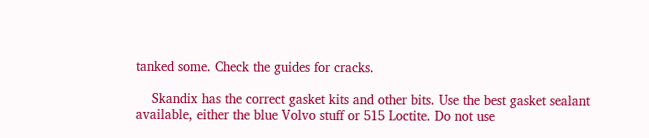tanked some. Check the guides for cracks.

    Skandix has the correct gasket kits and other bits. Use the best gasket sealant available, either the blue Volvo stuff or 515 Loctite. Do not use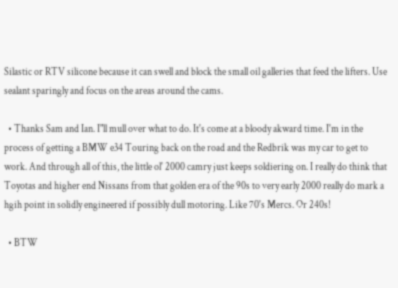Silastic or RTV silicone because it can swell and block the small oil galleries that feed the lifters. Use sealant sparingly and focus on the areas around the cams.

  • Thanks Sam and Ian. I"ll mull over what to do. It's come at a bloody akward time. I'm in the process of getting a BMW e34 Touring back on the road and the Redbrik was my car to get to work. And through all of this, the little ol' 2000 camry just keeps soldiering on. I really do think that Toyotas and higher end Nissans from that golden era of the 90s to very early 2000 really do mark a hgih point in solidly engineered if possibly dull motoring. Like 70's Mercs. Or 240s!

  • BTW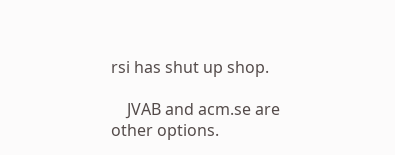rsi has shut up shop.

    JVAB and acm.se are other options.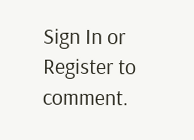Sign In or Register to comment.